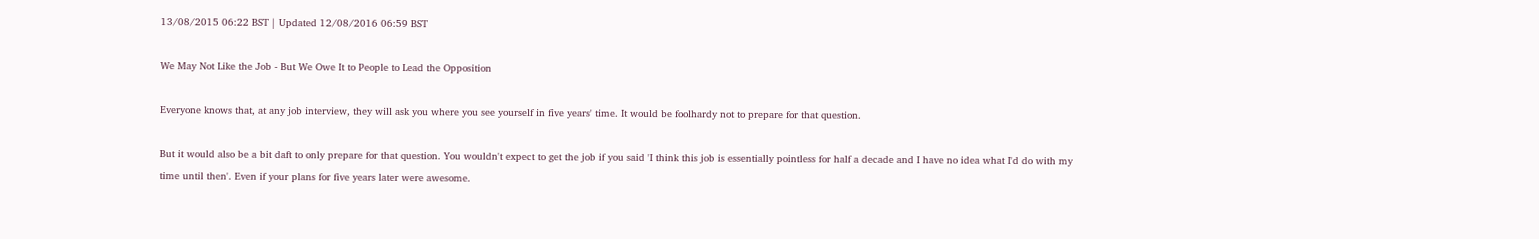13/08/2015 06:22 BST | Updated 12/08/2016 06:59 BST

We May Not Like the Job - But We Owe It to People to Lead the Opposition

Everyone knows that, at any job interview, they will ask you where you see yourself in five years' time. It would be foolhardy not to prepare for that question.

But it would also be a bit daft to only prepare for that question. You wouldn't expect to get the job if you said 'I think this job is essentially pointless for half a decade and I have no idea what I'd do with my time until then'. Even if your plans for five years later were awesome.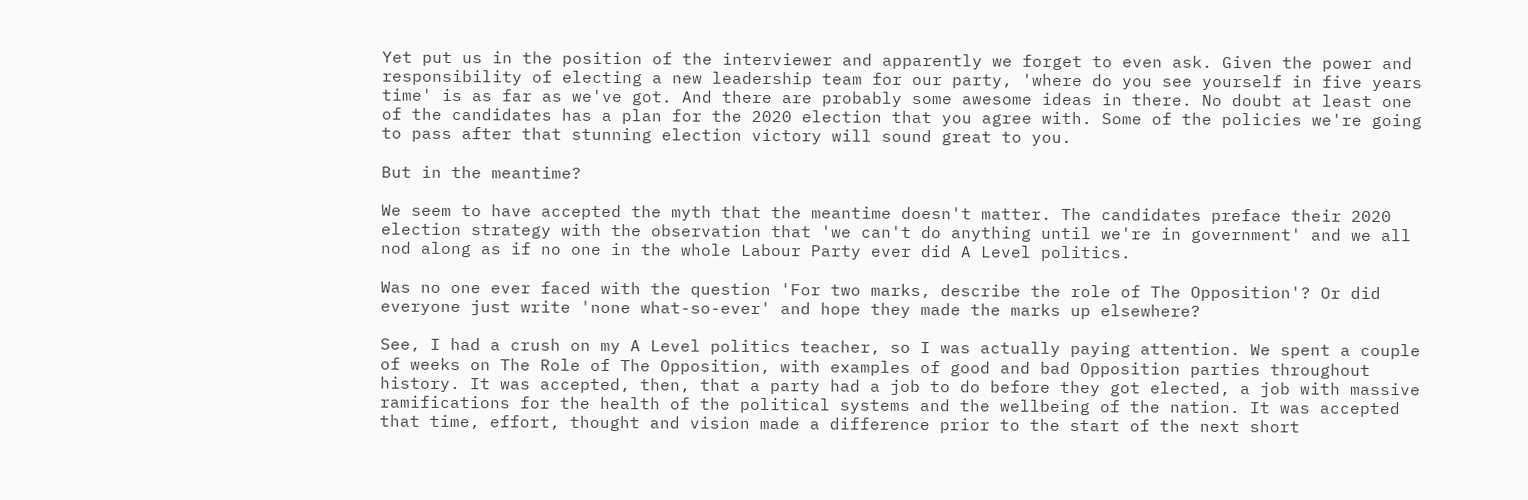Yet put us in the position of the interviewer and apparently we forget to even ask. Given the power and responsibility of electing a new leadership team for our party, 'where do you see yourself in five years time' is as far as we've got. And there are probably some awesome ideas in there. No doubt at least one of the candidates has a plan for the 2020 election that you agree with. Some of the policies we're going to pass after that stunning election victory will sound great to you.

But in the meantime?

We seem to have accepted the myth that the meantime doesn't matter. The candidates preface their 2020 election strategy with the observation that 'we can't do anything until we're in government' and we all nod along as if no one in the whole Labour Party ever did A Level politics.

Was no one ever faced with the question 'For two marks, describe the role of The Opposition'? Or did everyone just write 'none what-so-ever' and hope they made the marks up elsewhere?

See, I had a crush on my A Level politics teacher, so I was actually paying attention. We spent a couple of weeks on The Role of The Opposition, with examples of good and bad Opposition parties throughout history. It was accepted, then, that a party had a job to do before they got elected, a job with massive ramifications for the health of the political systems and the wellbeing of the nation. It was accepted that time, effort, thought and vision made a difference prior to the start of the next short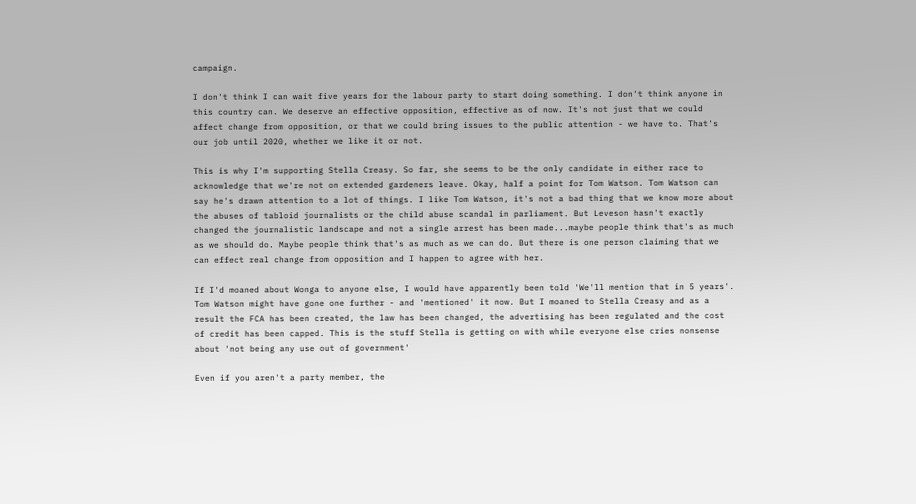campaign.

I don't think I can wait five years for the labour party to start doing something. I don't think anyone in this country can. We deserve an effective opposition, effective as of now. It's not just that we could affect change from opposition, or that we could bring issues to the public attention - we have to. That's our job until 2020, whether we like it or not.

This is why I'm supporting Stella Creasy. So far, she seems to be the only candidate in either race to acknowledge that we're not on extended gardeners leave. Okay, half a point for Tom Watson. Tom Watson can say he's drawn attention to a lot of things. I like Tom Watson, it's not a bad thing that we know more about the abuses of tabloid journalists or the child abuse scandal in parliament. But Leveson hasn't exactly changed the journalistic landscape and not a single arrest has been made...maybe people think that's as much as we should do. Maybe people think that's as much as we can do. But there is one person claiming that we can effect real change from opposition and I happen to agree with her.

If I'd moaned about Wonga to anyone else, I would have apparently been told 'We'll mention that in 5 years'. Tom Watson might have gone one further - and 'mentioned' it now. But I moaned to Stella Creasy and as a result the FCA has been created, the law has been changed, the advertising has been regulated and the cost of credit has been capped. This is the stuff Stella is getting on with while everyone else cries nonsense about 'not being any use out of government'

Even if you aren't a party member, the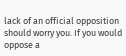lack of an official opposition should worry you. If you would oppose a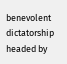benevolent dictatorship headed by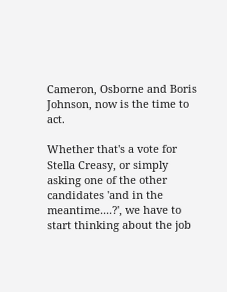Cameron, Osborne and Boris Johnson, now is the time to act.

Whether that's a vote for Stella Creasy, or simply asking one of the other candidates 'and in the meantime....?', we have to start thinking about the job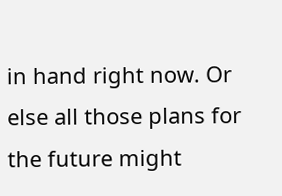in hand right now. Or else all those plans for the future might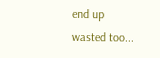end up wasted too...